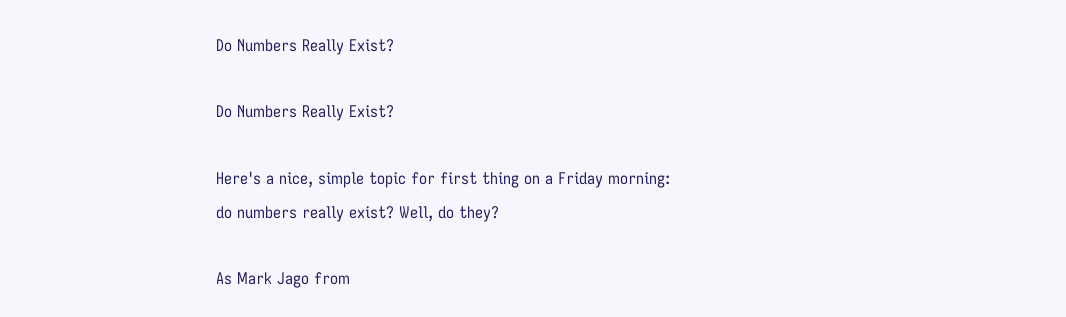Do Numbers Really Exist?

Do Numbers Really Exist?

Here's a nice, simple topic for first thing on a Friday morning: do numbers really exist? Well, do they?

As Mark Jago from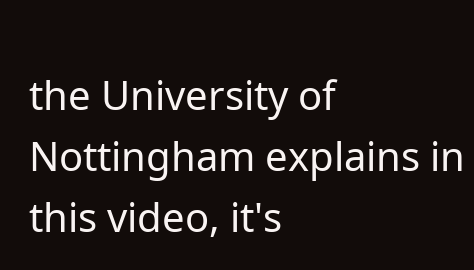the University of Nottingham explains in this video, it's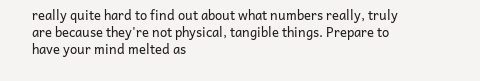really quite hard to find out about what numbers really, truly are because they're not physical, tangible things. Prepare to have your mind melted as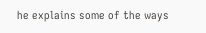he explains some of the ways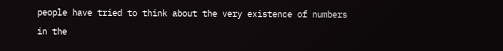people have tried to think about the very existence of numbers in the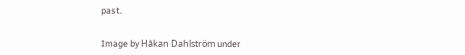past.


Image by Håkan Dahlström under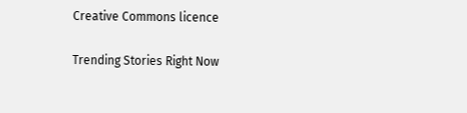Creative Commons licence

Trending Stories Right Now